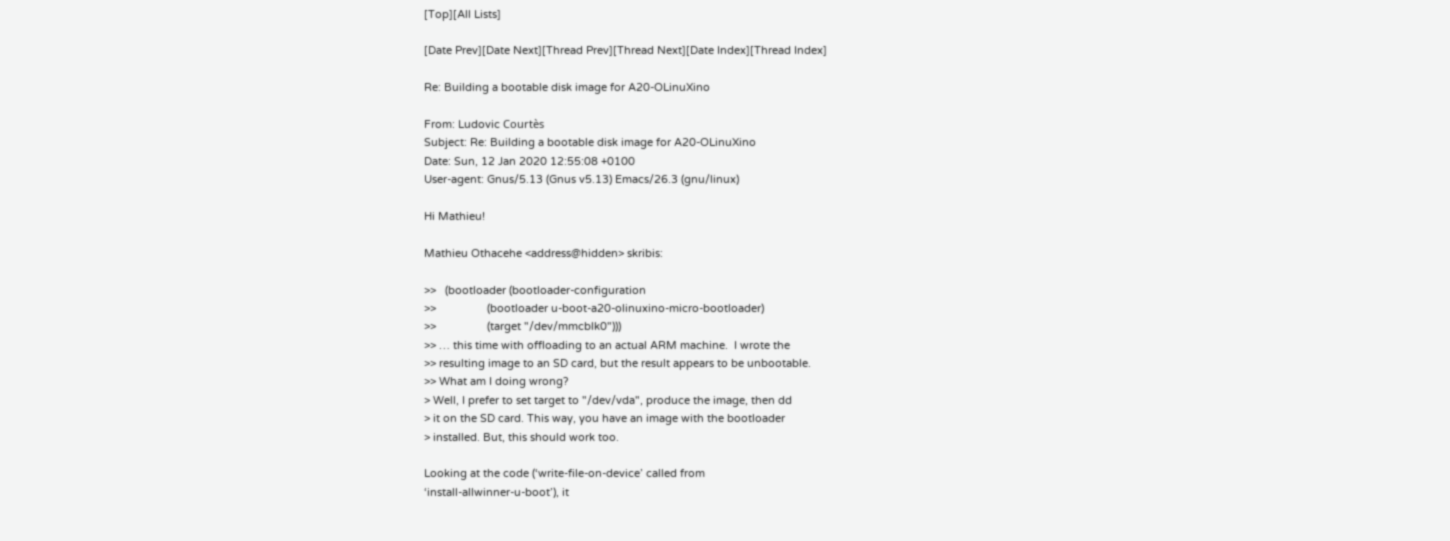[Top][All Lists]

[Date Prev][Date Next][Thread Prev][Thread Next][Date Index][Thread Index]

Re: Building a bootable disk image for A20-OLinuXino

From: Ludovic Courtès
Subject: Re: Building a bootable disk image for A20-OLinuXino
Date: Sun, 12 Jan 2020 12:55:08 +0100
User-agent: Gnus/5.13 (Gnus v5.13) Emacs/26.3 (gnu/linux)

Hi Mathieu!

Mathieu Othacehe <address@hidden> skribis:

>>   (bootloader (bootloader-configuration
>>                 (bootloader u-boot-a20-olinuxino-micro-bootloader)
>>                 (target "/dev/mmcblk0")))
>> … this time with offloading to an actual ARM machine.  I wrote the
>> resulting image to an SD card, but the result appears to be unbootable.
>> What am I doing wrong?
> Well, I prefer to set target to "/dev/vda", produce the image, then dd
> it on the SD card. This way, you have an image with the bootloader
> installed. But, this should work too.

Looking at the code (‘write-file-on-device’ called from
‘install-allwinner-u-boot’), it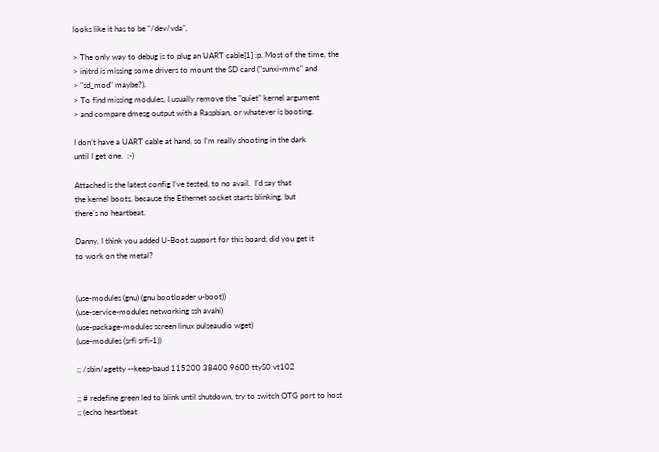looks like it has to be “/dev/vda”,

> The only way to debug is to plug an UART cable[1] :p. Most of the time, the
> initrd is missing some drivers to mount the SD card ("sunxi-mmc" and
> "sd_mod" maybe?).
> To find missing modules, I usually remove the "quiet" kernel argument
> and compare dmesg output with a Raspbian, or whatever is booting.

I don’t have a UART cable at hand, so I’m really shooting in the dark
until I get one.  :-)

Attached is the latest config I’ve tested, to no avail.  I’d say that
the kernel boots, because the Ethernet socket starts blinking, but
there’s no heartbeat.

Danny, I think you added U-Boot support for this board; did you get it
to work on the metal?


(use-modules (gnu) (gnu bootloader u-boot))
(use-service-modules networking ssh avahi)
(use-package-modules screen linux pulseaudio wget)
(use-modules (srfi srfi-1))

;; /sbin/agetty --keep-baud 115200 38400 9600 ttyS0 vt102

;; # redefine green led to blink until shutdown, try to switch OTG port to host
;; (echo heartbeat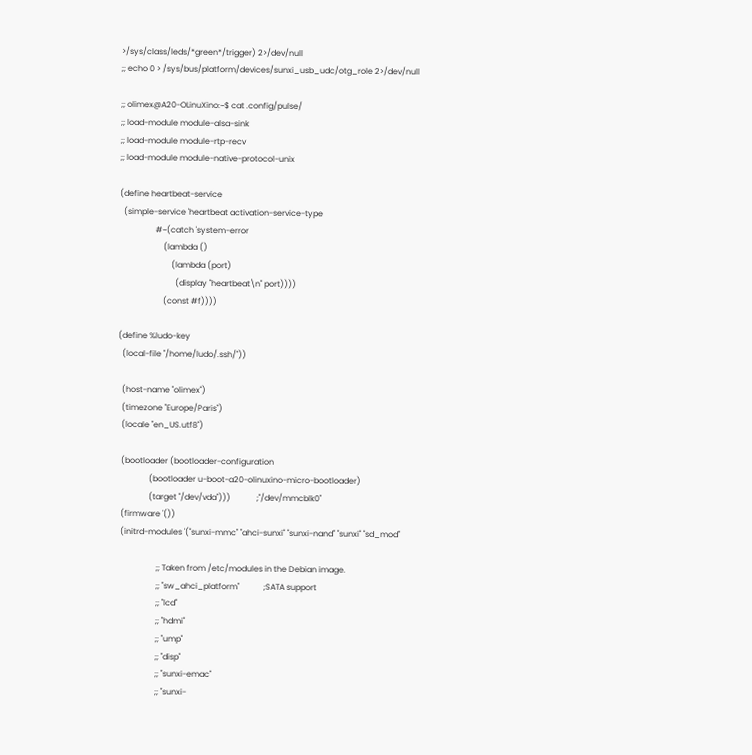>/sys/class/leds/*green*/trigger) 2>/dev/null
;; echo 0 > /sys/bus/platform/devices/sunxi_usb_udc/otg_role 2>/dev/null

;; olimex@A20-OLinuXino:~$ cat .config/pulse/
;; load-module module-alsa-sink
;; load-module module-rtp-recv
;; load-module module-native-protocol-unix

(define heartbeat-service
  (simple-service 'heartbeat activation-service-type
                  #~(catch 'system-error
                      (lambda ()
                          (lambda (port)
                            (display "heartbeat\n" port))))
                      (const #f))))

(define %ludo-key
  (local-file "/home/ludo/.ssh/"))

  (host-name "olimex")
  (timezone "Europe/Paris")
  (locale "en_US.utf8")

  (bootloader (bootloader-configuration
                (bootloader u-boot-a20-olinuxino-micro-bootloader)
                (target "/dev/vda")))             ;"/dev/mmcblk0"
  (firmware '())
  (initrd-modules '("sunxi-mmc" "ahci-sunxi" "sunxi-nand" "sunxi" "sd_mod"

                    ;; Taken from /etc/modules in the Debian image.
                    ;; "sw_ahci_platform"            ;SATA support
                    ;; "lcd"
                    ;; "hdmi"
                    ;; "ump"
                    ;; "disp"
                    ;; "sunxi-emac"
                    ;; "sunxi-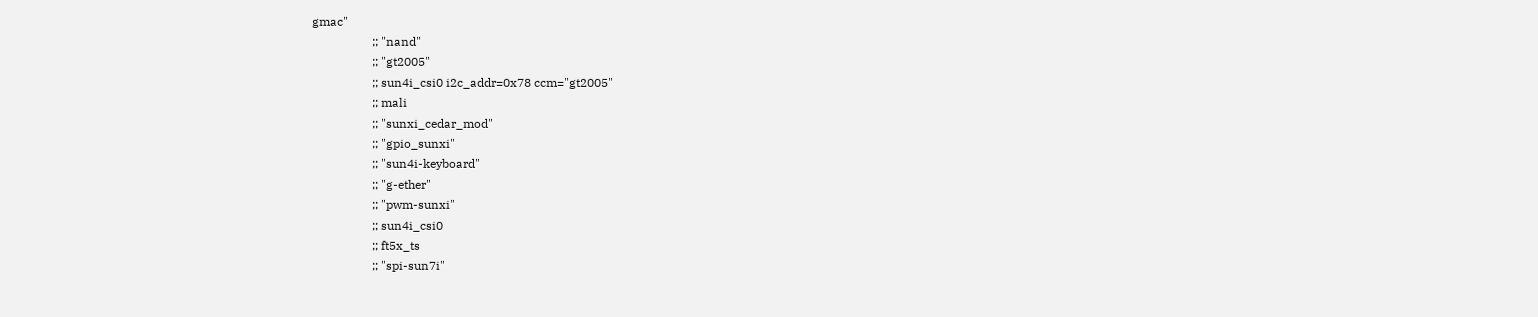gmac"
                    ;; "nand"
                    ;; "gt2005"
                    ;; sun4i_csi0 i2c_addr=0x78 ccm="gt2005"
                    ;; mali
                    ;; "sunxi_cedar_mod"
                    ;; "gpio_sunxi"
                    ;; "sun4i-keyboard"
                    ;; "g-ether"
                    ;; "pwm-sunxi"
                    ;; sun4i_csi0
                    ;; ft5x_ts
                    ;; "spi-sun7i"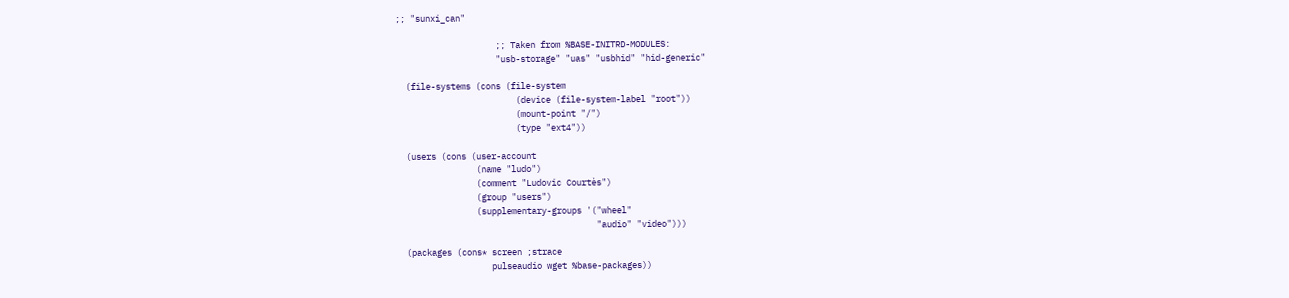;; "sunxi_can"

                    ;; Taken from %BASE-INITRD-MODULES:
                    "usb-storage" "uas" "usbhid" "hid-generic"

  (file-systems (cons (file-system
                        (device (file-system-label "root"))
                        (mount-point "/")
                        (type "ext4"))

  (users (cons (user-account
                (name "ludo")
                (comment "Ludovic Courtès")
                (group "users")
                (supplementary-groups '("wheel"
                                        "audio" "video")))

  (packages (cons* screen ;strace
                   pulseaudio wget %base-packages))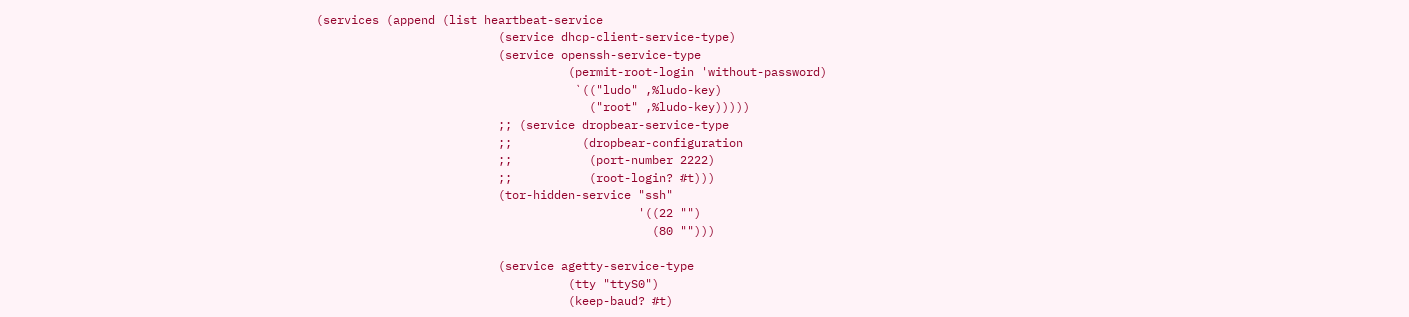(services (append (list heartbeat-service
                          (service dhcp-client-service-type)
                          (service openssh-service-type
                                    (permit-root-login 'without-password)
                                     `(("ludo" ,%ludo-key)
                                       ("root" ,%ludo-key)))))
                          ;; (service dropbear-service-type
                          ;;          (dropbear-configuration
                          ;;           (port-number 2222)
                          ;;           (root-login? #t)))
                          (tor-hidden-service "ssh"
                                              '((22 "")
                                                (80 "")))

                          (service agetty-service-type
                                    (tty "ttyS0")
                                    (keep-baud? #t)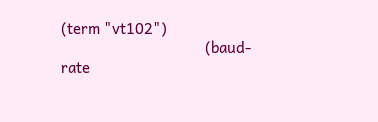(term "vt102")
                                    (baud-rate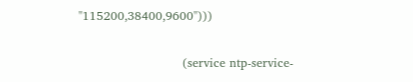"115200,38400,9600")))

                          (service ntp-service-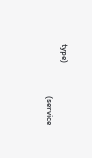type)
                          (service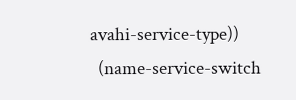avahi-service-type))
  (name-service-switch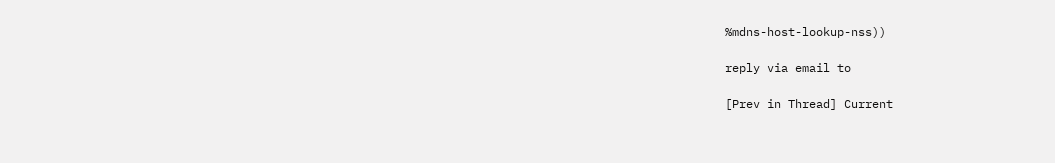%mdns-host-lookup-nss))

reply via email to

[Prev in Thread] Current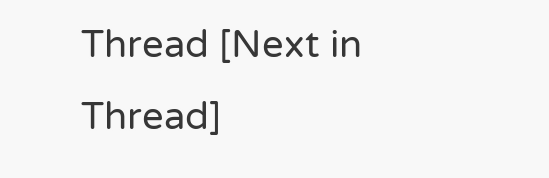Thread [Next in Thread]